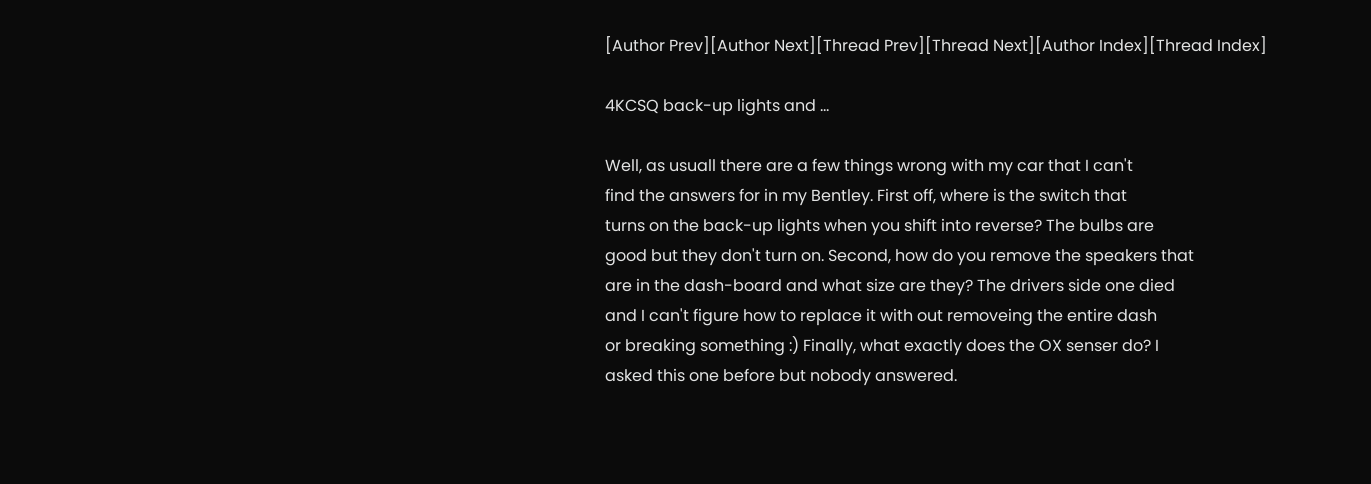[Author Prev][Author Next][Thread Prev][Thread Next][Author Index][Thread Index]

4KCSQ back-up lights and ...

Well, as usuall there are a few things wrong with my car that I can't
find the answers for in my Bentley. First off, where is the switch that
turns on the back-up lights when you shift into reverse? The bulbs are
good but they don't turn on. Second, how do you remove the speakers that
are in the dash-board and what size are they? The drivers side one died
and I can't figure how to replace it with out removeing the entire dash
or breaking something :) Finally, what exactly does the OX senser do? I
asked this one before but nobody answered.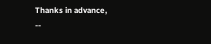Thanks in advance,
--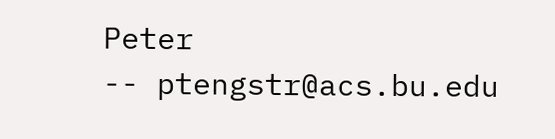Peter
-- ptengstr@acs.bu.edu